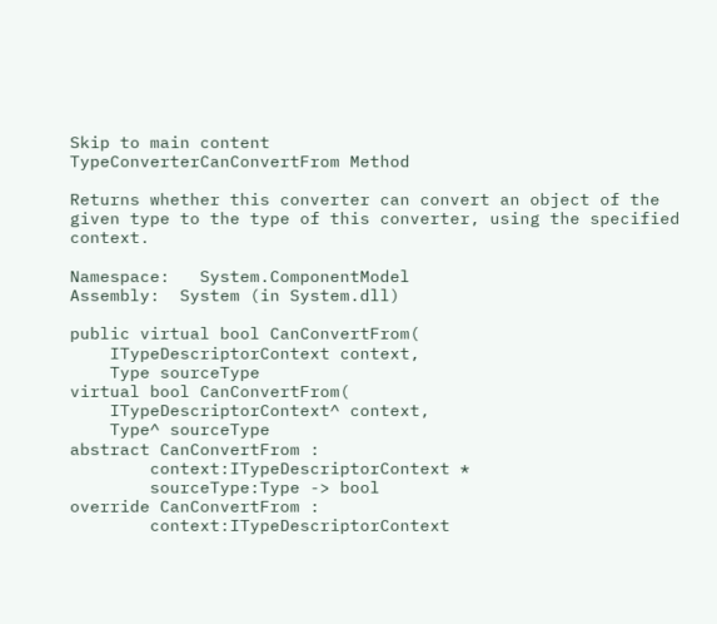Skip to main content
TypeConverterCanConvertFrom Method

Returns whether this converter can convert an object of the given type to the type of this converter, using the specified context.

Namespace:   System.ComponentModel
Assembly:  System (in System.dll)

public virtual bool CanConvertFrom(
    ITypeDescriptorContext context,
    Type sourceType
virtual bool CanConvertFrom(
    ITypeDescriptorContext^ context,
    Type^ sourceType
abstract CanConvertFrom :
        context:ITypeDescriptorContext *
        sourceType:Type -> bool
override CanConvertFrom :
        context:ITypeDescriptorContext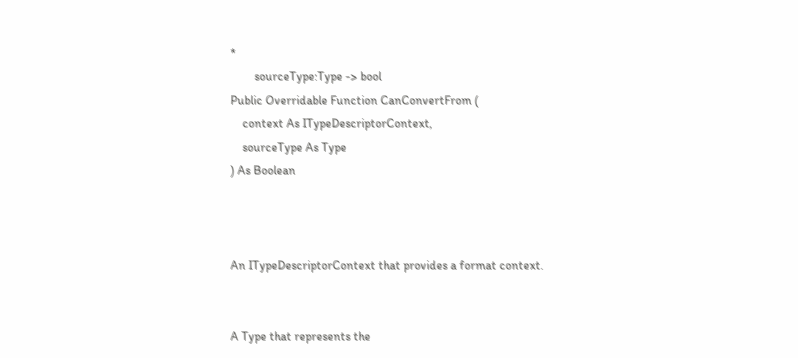*
        sourceType:Type -> bool
Public Overridable Function CanConvertFrom (
    context As ITypeDescriptorContext,
    sourceType As Type
) As Boolean



An ITypeDescriptorContext that provides a format context.


A Type that represents the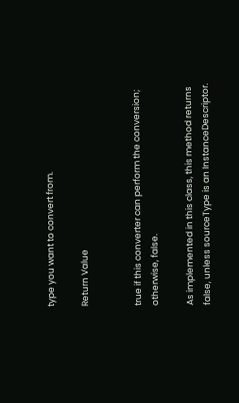type you want to convert from.

Return Value


true if this converter can perform the conversion; otherwise, false.

As implemented in this class, this method returns false, unless sourceType is an InstanceDescriptor.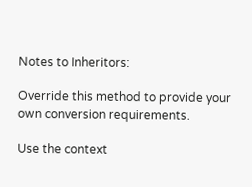Notes to Inheritors:

Override this method to provide your own conversion requirements.

Use the context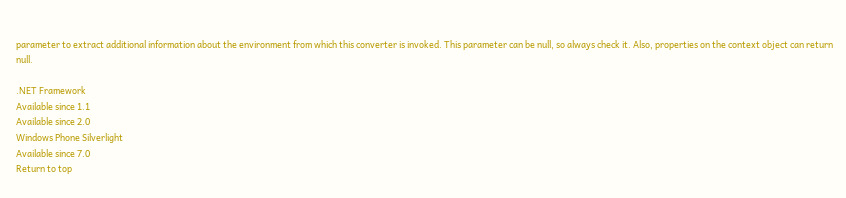parameter to extract additional information about the environment from which this converter is invoked. This parameter can be null, so always check it. Also, properties on the context object can return null.

.NET Framework
Available since 1.1
Available since 2.0
Windows Phone Silverlight
Available since 7.0
Return to top